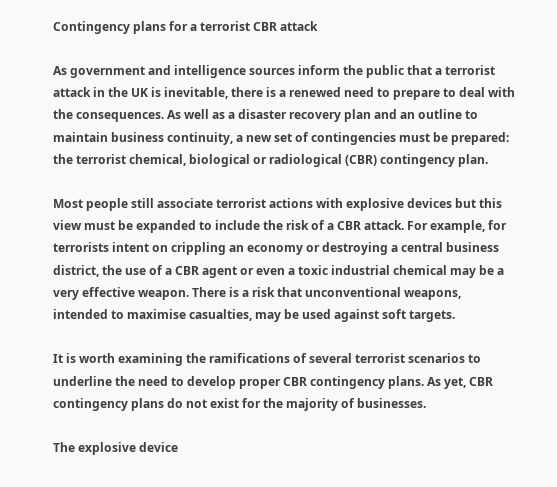Contingency plans for a terrorist CBR attack

As government and intelligence sources inform the public that a terrorist attack in the UK is inevitable, there is a renewed need to prepare to deal with the consequences. As well as a disaster recovery plan and an outline to maintain business continuity, a new set of contingencies must be prepared: the terrorist chemical, biological or radiological (CBR) contingency plan.

Most people still associate terrorist actions with explosive devices but this view must be expanded to include the risk of a CBR attack. For example, for terrorists intent on crippling an economy or destroying a central business district, the use of a CBR agent or even a toxic industrial chemical may be a very effective weapon. There is a risk that unconventional weapons, intended to maximise casualties, may be used against soft targets.

It is worth examining the ramifications of several terrorist scenarios to underline the need to develop proper CBR contingency plans. As yet, CBR contingency plans do not exist for the majority of businesses.

The explosive device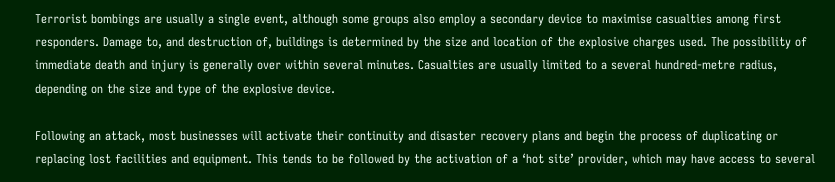Terrorist bombings are usually a single event, although some groups also employ a secondary device to maximise casualties among first responders. Damage to, and destruction of, buildings is determined by the size and location of the explosive charges used. The possibility of immediate death and injury is generally over within several minutes. Casualties are usually limited to a several hundred-metre radius, depending on the size and type of the explosive device.

Following an attack, most businesses will activate their continuity and disaster recovery plans and begin the process of duplicating or replacing lost facilities and equipment. This tends to be followed by the activation of a ‘hot site’ provider, which may have access to several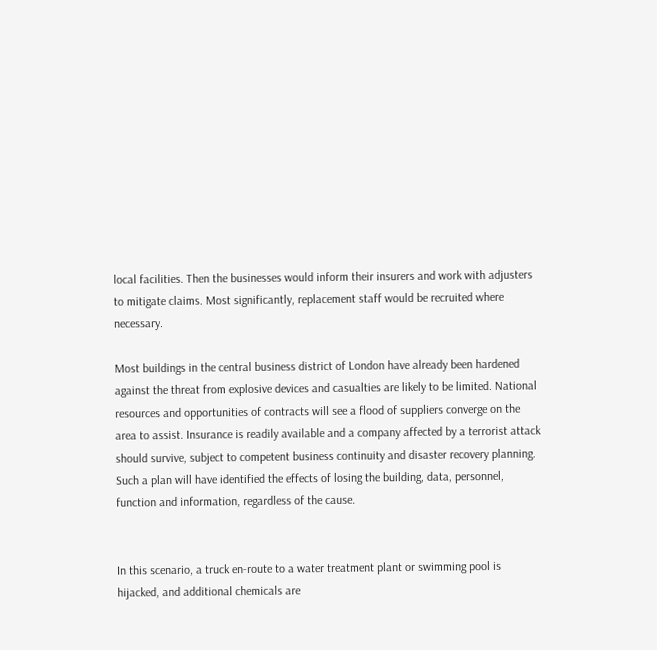local facilities. Then the businesses would inform their insurers and work with adjusters to mitigate claims. Most significantly, replacement staff would be recruited where necessary.

Most buildings in the central business district of London have already been hardened against the threat from explosive devices and casualties are likely to be limited. National resources and opportunities of contracts will see a flood of suppliers converge on the area to assist. Insurance is readily available and a company affected by a terrorist attack should survive, subject to competent business continuity and disaster recovery planning. Such a plan will have identified the effects of losing the building, data, personnel, function and information, regardless of the cause.


In this scenario, a truck en-route to a water treatment plant or swimming pool is hijacked, and additional chemicals are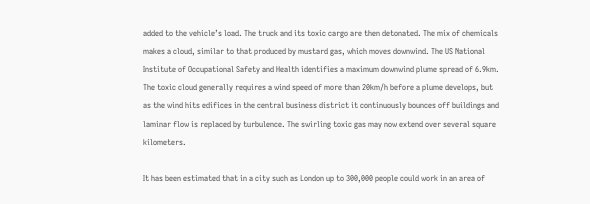added to the vehicle’s load. The truck and its toxic cargo are then detonated. The mix of chemicals makes a cloud, similar to that produced by mustard gas, which moves downwind. The US National Institute of Occupational Safety and Health identifies a maximum downwind plume spread of 6.9km. The toxic cloud generally requires a wind speed of more than 20km/h before a plume develops, but as the wind hits edifices in the central business district it continuously bounces off buildings and laminar flow is replaced by turbulence. The swirling toxic gas may now extend over several square kilometers.

It has been estimated that in a city such as London up to 300,000 people could work in an area of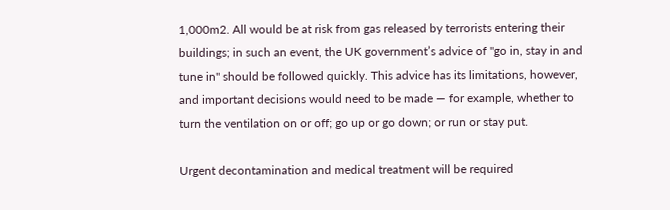1,000m2. All would be at risk from gas released by terrorists entering their buildings; in such an event, the UK government’s advice of "go in, stay in and tune in" should be followed quickly. This advice has its limitations, however, and important decisions would need to be made — for example, whether to turn the ventilation on or off; go up or go down; or run or stay put.

Urgent decontamination and medical treatment will be required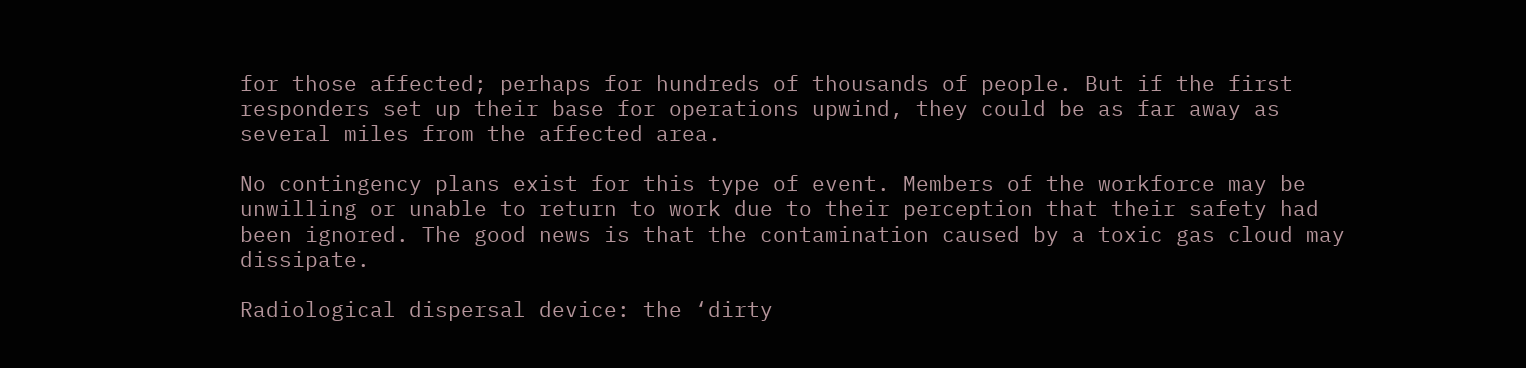for those affected; perhaps for hundreds of thousands of people. But if the first responders set up their base for operations upwind, they could be as far away as several miles from the affected area.

No contingency plans exist for this type of event. Members of the workforce may be unwilling or unable to return to work due to their perception that their safety had been ignored. The good news is that the contamination caused by a toxic gas cloud may dissipate.

Radiological dispersal device: the ‘dirty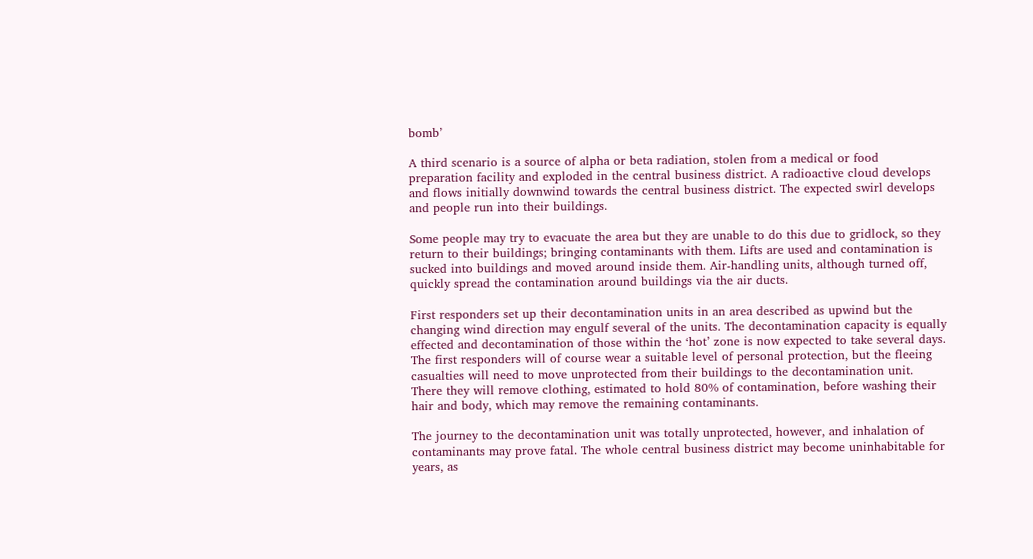bomb’

A third scenario is a source of alpha or beta radiation, stolen from a medical or food preparation facility and exploded in the central business district. A radioactive cloud develops and flows initially downwind towards the central business district. The expected swirl develops and people run into their buildings.

Some people may try to evacuate the area but they are unable to do this due to gridlock, so they return to their buildings; bringing contaminants with them. Lifts are used and contamination is sucked into buildings and moved around inside them. Air-handling units, although turned off, quickly spread the contamination around buildings via the air ducts.

First responders set up their decontamination units in an area described as upwind but the changing wind direction may engulf several of the units. The decontamination capacity is equally effected and decontamination of those within the ‘hot’ zone is now expected to take several days. The first responders will of course wear a suitable level of personal protection, but the fleeing casualties will need to move unprotected from their buildings to the decontamination unit. There they will remove clothing, estimated to hold 80% of contamination, before washing their hair and body, which may remove the remaining contaminants.

The journey to the decontamination unit was totally unprotected, however, and inhalation of contaminants may prove fatal. The whole central business district may become uninhabitable for years, as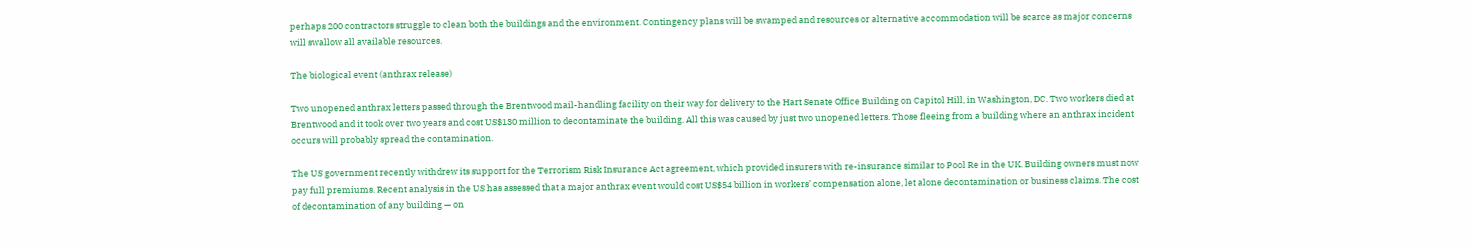perhaps 200 contractors struggle to clean both the buildings and the environment. Contingency plans will be swamped and resources or alternative accommodation will be scarce as major concerns will swallow all available resources.

The biological event (anthrax release)

Two unopened anthrax letters passed through the Brentwood mail-handling facility on their way for delivery to the Hart Senate Office Building on Capitol Hill, in Washington, DC. Two workers died at Brentwood and it took over two years and cost US$130 million to decontaminate the building. All this was caused by just two unopened letters. Those fleeing from a building where an anthrax incident occurs will probably spread the contamination.

The US government recently withdrew its support for the Terrorism Risk Insurance Act agreement, which provided insurers with re-insurance similar to Pool Re in the UK. Building owners must now pay full premiums. Recent analysis in the US has assessed that a major anthrax event would cost US$54 billion in workers’ compensation alone, let alone decontamination or business claims. The cost of decontamination of any building — on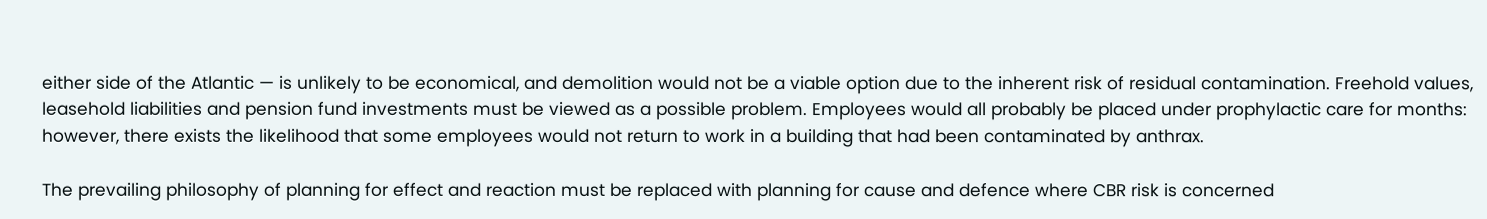either side of the Atlantic — is unlikely to be economical, and demolition would not be a viable option due to the inherent risk of residual contamination. Freehold values, leasehold liabilities and pension fund investments must be viewed as a possible problem. Employees would all probably be placed under prophylactic care for months: however, there exists the likelihood that some employees would not return to work in a building that had been contaminated by anthrax.

The prevailing philosophy of planning for effect and reaction must be replaced with planning for cause and defence where CBR risk is concerned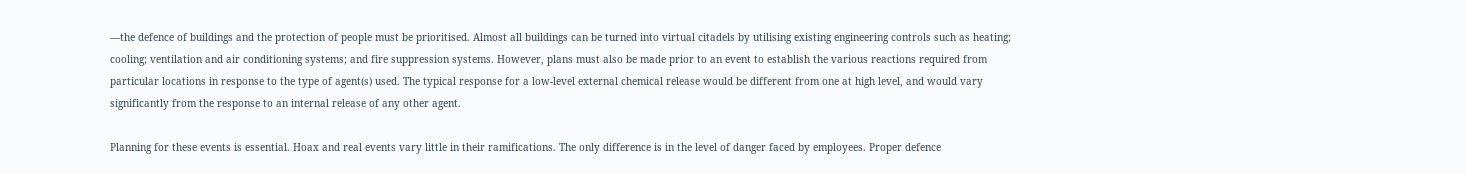—the defence of buildings and the protection of people must be prioritised. Almost all buildings can be turned into virtual citadels by utilising existing engineering controls such as heating; cooling; ventilation and air conditioning systems; and fire suppression systems. However, plans must also be made prior to an event to establish the various reactions required from particular locations in response to the type of agent(s) used. The typical response for a low-level external chemical release would be different from one at high level, and would vary significantly from the response to an internal release of any other agent.

Planning for these events is essential. Hoax and real events vary little in their ramifications. The only difference is in the level of danger faced by employees. Proper defence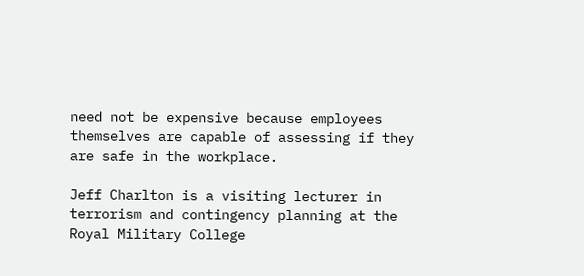need not be expensive because employees themselves are capable of assessing if they are safe in the workplace.

Jeff Charlton is a visiting lecturer in terrorism and contingency planning at the Royal Military College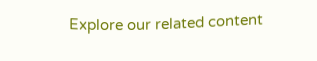Explore our related content